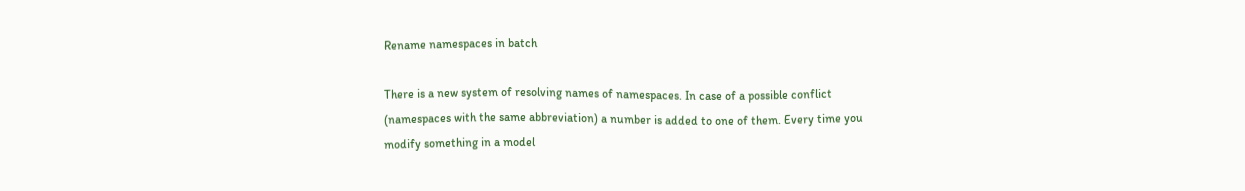Rename namespaces in batch

There is a new system of resolving names of namespaces. In case of a possible conflict (namespaces with the same abbreviation) a number is added to one of them. Every time you modify something in a model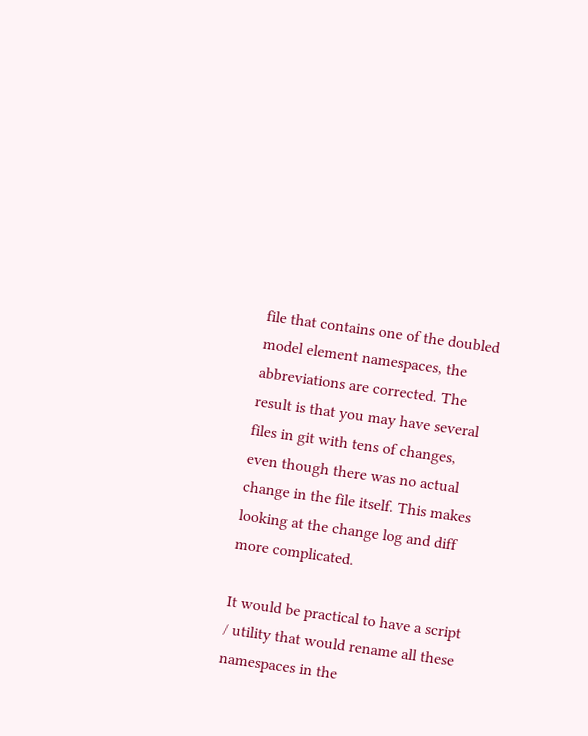file that contains one of the doubled model element namespaces, the abbreviations are corrected. The result is that you may have several files in git with tens of changes, even though there was no actual change in the file itself. This makes looking at the change log and diff more complicated.

It would be practical to have a script / utility that would rename all these namespaces in the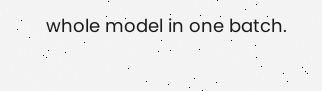whole model in one batch.